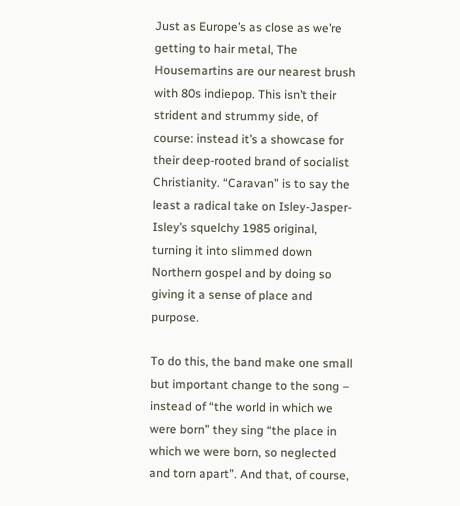Just as Europe’s as close as we’re getting to hair metal, The Housemartins are our nearest brush with 80s indiepop. This isn’t their strident and strummy side, of course: instead it’s a showcase for their deep-rooted brand of socialist Christianity. “Caravan” is to say the least a radical take on Isley-Jasper-Isley’s squelchy 1985 original, turning it into slimmed down Northern gospel and by doing so giving it a sense of place and purpose.

To do this, the band make one small but important change to the song – instead of “the world in which we were born” they sing “the place in which we were born, so neglected and torn apart”. And that, of course,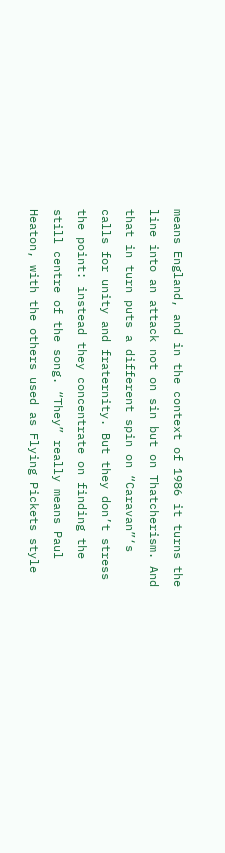means England, and in the context of 1986 it turns the line into an attack not on sin but on Thatcherism. And that in turn puts a different spin on “Caravan”‘s calls for unity and fraternity. But they don’t stress the point: instead they concentrate on finding the still centre of the song. “They” really means Paul Heaton, with the others used as Flying Pickets style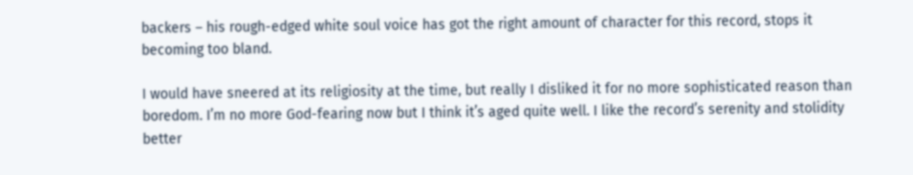backers – his rough-edged white soul voice has got the right amount of character for this record, stops it becoming too bland.

I would have sneered at its religiosity at the time, but really I disliked it for no more sophisticated reason than boredom. I’m no more God-fearing now but I think it’s aged quite well. I like the record’s serenity and stolidity better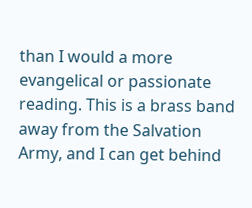than I would a more evangelical or passionate reading. This is a brass band away from the Salvation Army, and I can get behind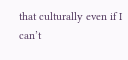that culturally even if I can’t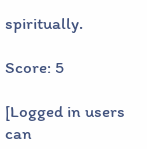spiritually.

Score: 5

[Logged in users can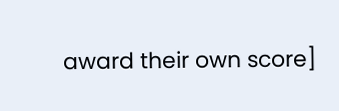award their own score]